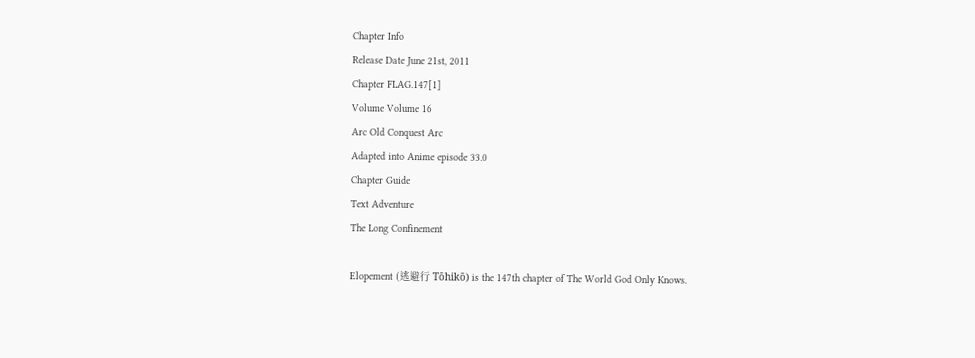Chapter Info
Release Date June 21st, 2011
Chapter FLAG.147[1]
Volume Volume 16
Arc Old Conquest Arc
Adapted into Anime episode 33.0
Chapter Guide
Text Adventure
The Long Confinement

Elopement (逃避行 Tōhikō) is the 147th chapter of The World God Only Knows.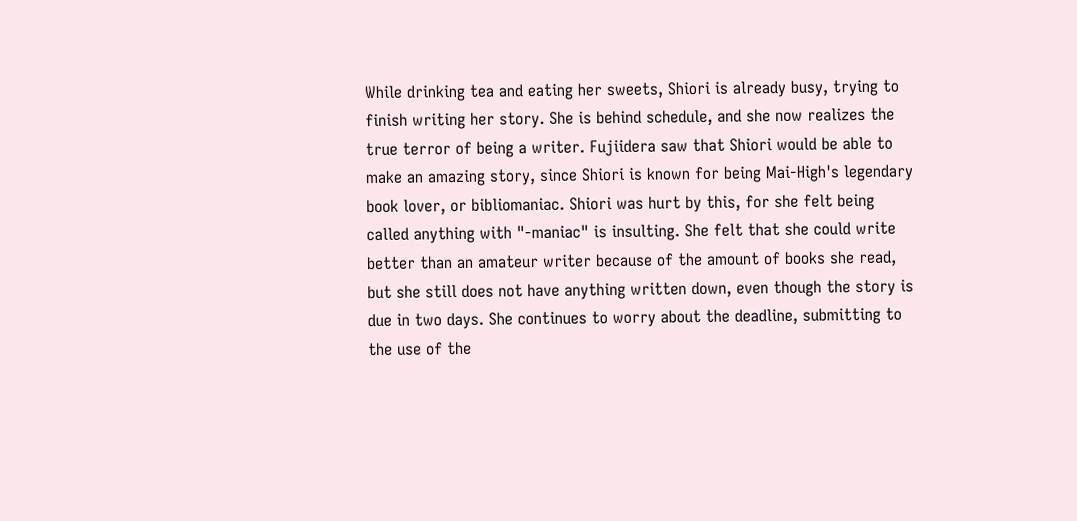While drinking tea and eating her sweets, Shiori is already busy, trying to finish writing her story. She is behind schedule, and she now realizes the true terror of being a writer. Fujiidera saw that Shiori would be able to make an amazing story, since Shiori is known for being Mai-High's legendary book lover, or bibliomaniac. Shiori was hurt by this, for she felt being called anything with "-maniac" is insulting. She felt that she could write better than an amateur writer because of the amount of books she read, but she still does not have anything written down, even though the story is due in two days. She continues to worry about the deadline, submitting to the use of the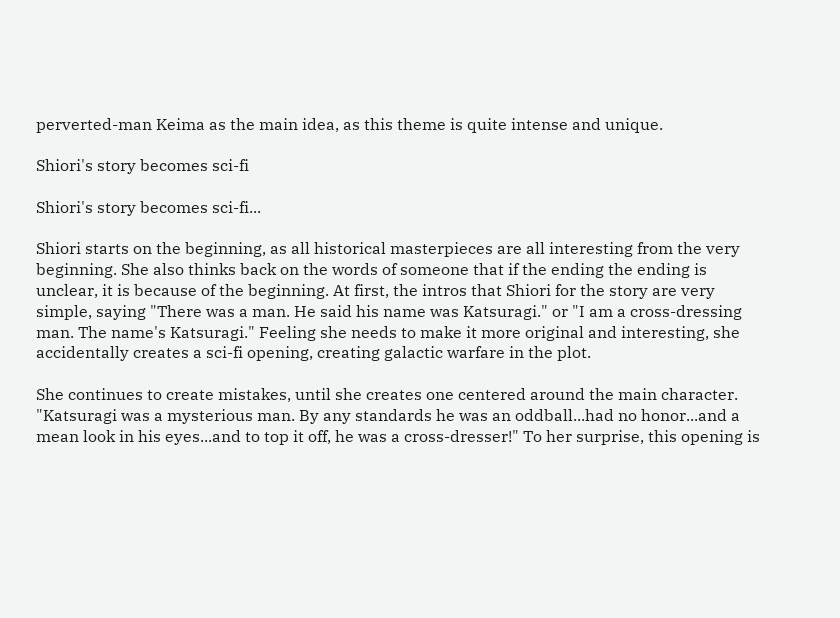perverted-man Keima as the main idea, as this theme is quite intense and unique.

Shiori's story becomes sci-fi

Shiori's story becomes sci-fi...

Shiori starts on the beginning, as all historical masterpieces are all interesting from the very beginning. She also thinks back on the words of someone that if the ending the ending is unclear, it is because of the beginning. At first, the intros that Shiori for the story are very simple, saying "There was a man. He said his name was Katsuragi." or "I am a cross-dressing man. The name's Katsuragi." Feeling she needs to make it more original and interesting, she accidentally creates a sci-fi opening, creating galactic warfare in the plot.

She continues to create mistakes, until she creates one centered around the main character. "Katsuragi was a mysterious man. By any standards he was an oddball...had no honor...and a mean look in his eyes...and to top it off, he was a cross-dresser!" To her surprise, this opening is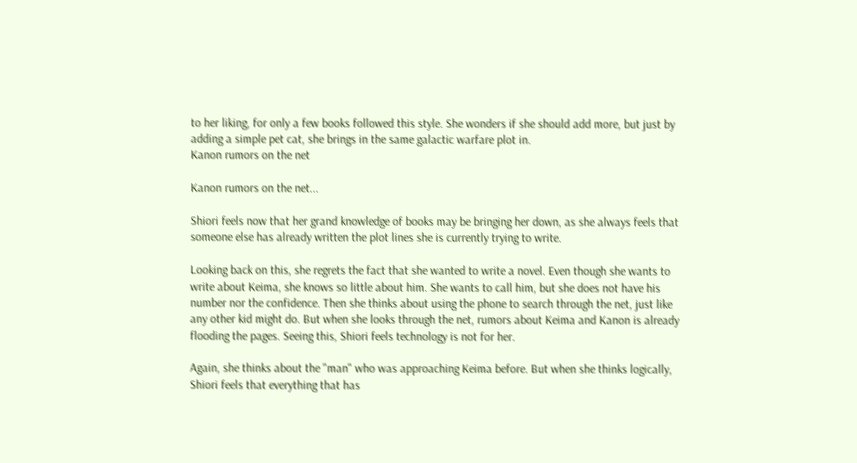to her liking, for only a few books followed this style. She wonders if she should add more, but just by adding a simple pet cat, she brings in the same galactic warfare plot in.
Kanon rumors on the net

Kanon rumors on the net...

Shiori feels now that her grand knowledge of books may be bringing her down, as she always feels that someone else has already written the plot lines she is currently trying to write.

Looking back on this, she regrets the fact that she wanted to write a novel. Even though she wants to write about Keima, she knows so little about him. She wants to call him, but she does not have his number nor the confidence. Then she thinks about using the phone to search through the net, just like any other kid might do. But when she looks through the net, rumors about Keima and Kanon is already flooding the pages. Seeing this, Shiori feels technology is not for her.

Again, she thinks about the "man" who was approaching Keima before. But when she thinks logically, Shiori feels that everything that has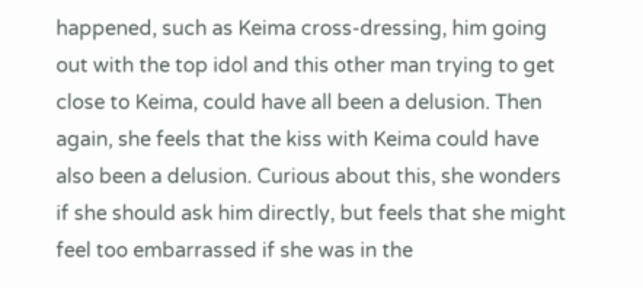happened, such as Keima cross-dressing, him going out with the top idol and this other man trying to get close to Keima, could have all been a delusion. Then again, she feels that the kiss with Keima could have also been a delusion. Curious about this, she wonders if she should ask him directly, but feels that she might feel too embarrassed if she was in the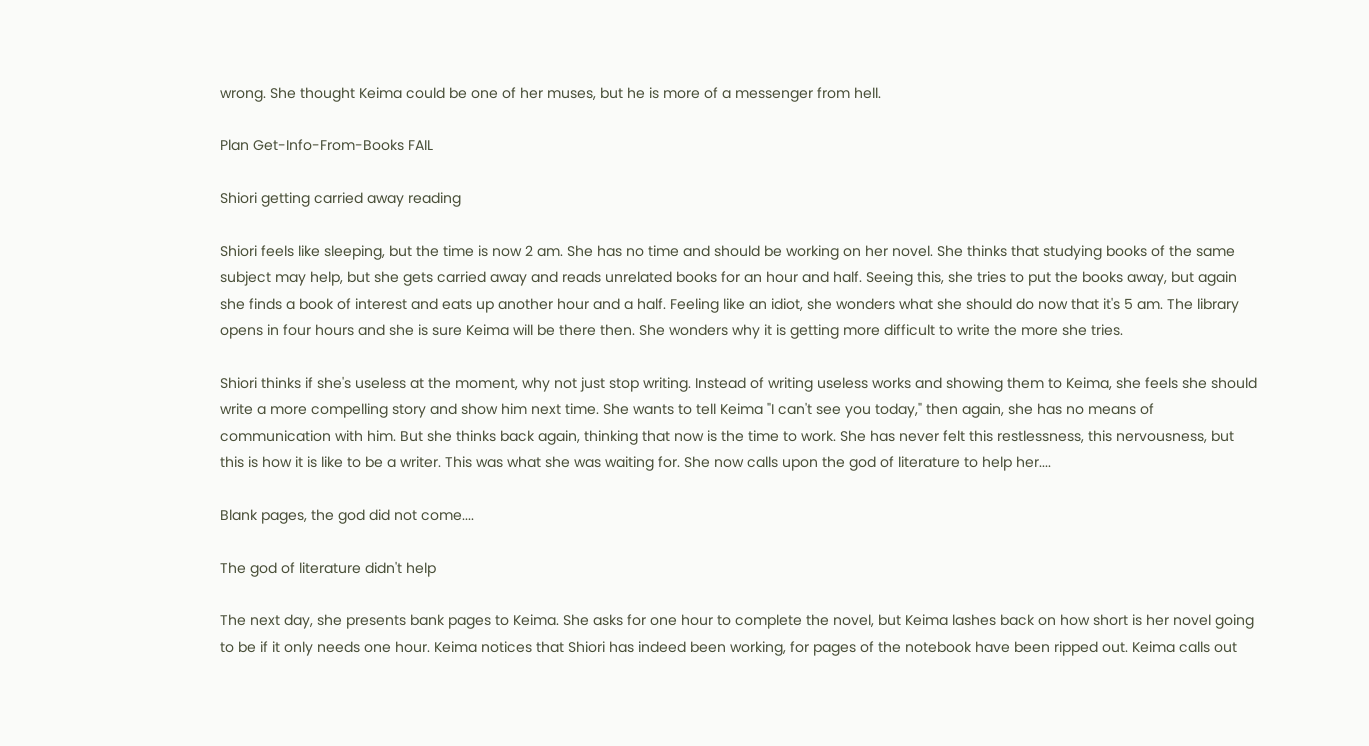wrong. She thought Keima could be one of her muses, but he is more of a messenger from hell.

Plan Get-Info-From-Books FAIL

Shiori getting carried away reading

Shiori feels like sleeping, but the time is now 2 am. She has no time and should be working on her novel. She thinks that studying books of the same subject may help, but she gets carried away and reads unrelated books for an hour and half. Seeing this, she tries to put the books away, but again she finds a book of interest and eats up another hour and a half. Feeling like an idiot, she wonders what she should do now that it's 5 am. The library opens in four hours and she is sure Keima will be there then. She wonders why it is getting more difficult to write the more she tries.

Shiori thinks if she's useless at the moment, why not just stop writing. Instead of writing useless works and showing them to Keima, she feels she should write a more compelling story and show him next time. She wants to tell Keima "I can't see you today," then again, she has no means of communication with him. But she thinks back again, thinking that now is the time to work. She has never felt this restlessness, this nervousness, but this is how it is like to be a writer. This was what she was waiting for. She now calls upon the god of literature to help her....

Blank pages, the god did not come....

The god of literature didn't help

The next day, she presents bank pages to Keima. She asks for one hour to complete the novel, but Keima lashes back on how short is her novel going to be if it only needs one hour. Keima notices that Shiori has indeed been working, for pages of the notebook have been ripped out. Keima calls out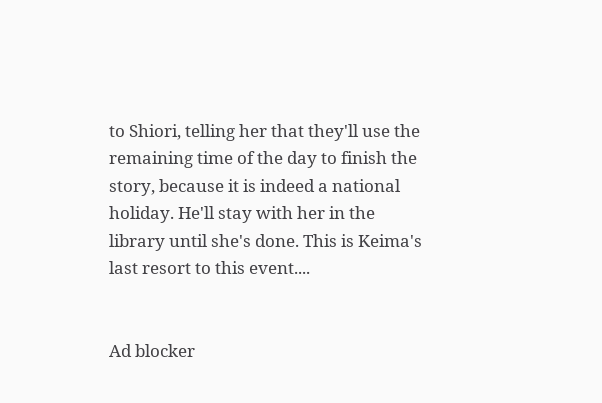to Shiori, telling her that they'll use the remaining time of the day to finish the story, because it is indeed a national holiday. He'll stay with her in the library until she's done. This is Keima's last resort to this event....


Ad blocker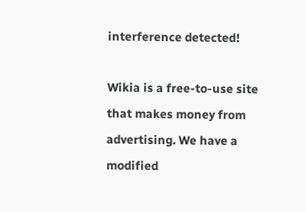interference detected!

Wikia is a free-to-use site that makes money from advertising. We have a modified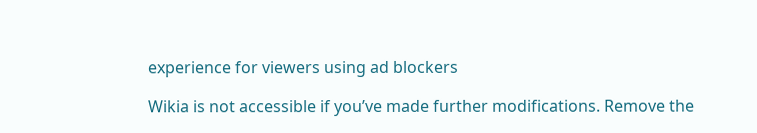experience for viewers using ad blockers

Wikia is not accessible if you’ve made further modifications. Remove the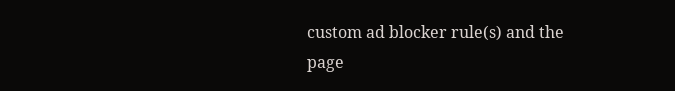custom ad blocker rule(s) and the page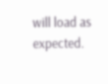will load as expected.